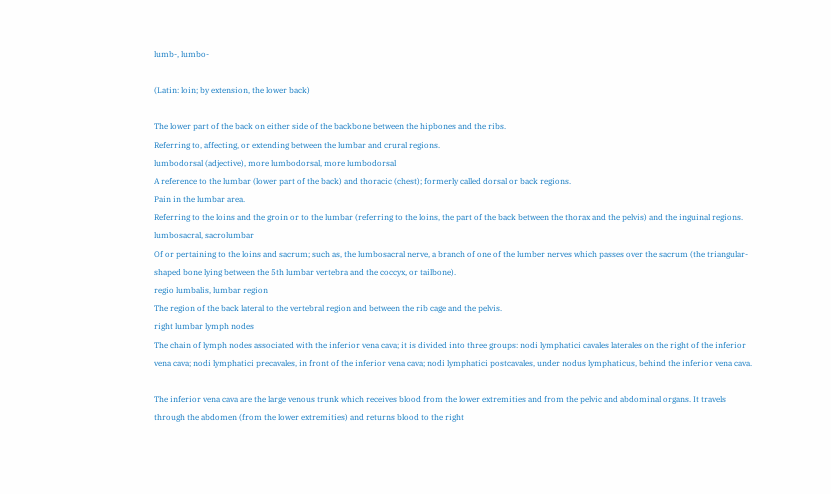lumb-, lumbo-

(Latin: loin; by extension, the lower back)

The lower part of the back on either side of the backbone between the hipbones and the ribs.
Referring to, affecting, or extending between the lumbar and crural regions.
lumbodorsal (adjective), more lumbodorsal, more lumbodorsal
A reference to the lumbar (lower part of the back) and thoracic (chest); formerly called dorsal or back regions.
Pain in the lumbar area.
Referring to the loins and the groin or to the lumbar (referring to the loins, the part of the back between the thorax and the pelvis) and the inguinal regions.
lumbosacral, sacrolumbar
Of or pertaining to the loins and sacrum; such as, the lumbosacral nerve, a branch of one of the lumber nerves which passes over the sacrum (the triangular-shaped bone lying between the 5th lumbar vertebra and the coccyx, or tailbone).
regio lumbalis, lumbar region
The region of the back lateral to the vertebral region and between the rib cage and the pelvis.
right lumbar lymph nodes
The chain of lymph nodes associated with the inferior vena cava; it is divided into three groups: nodi lymphatici cavales laterales on the right of the inferior vena cava; nodi lymphatici precavales, in front of the inferior vena cava; nodi lymphatici postcavales, under nodus lymphaticus, behind the inferior vena cava.

The inferior vena cava are the large venous trunk which receives blood from the lower extremities and from the pelvic and abdominal organs. It travels through the abdomen (from the lower extremities) and returns blood to the right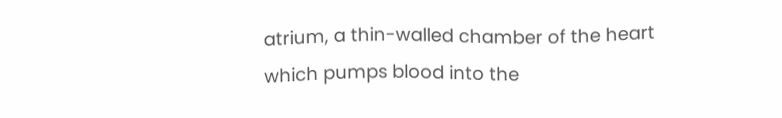atrium, a thin-walled chamber of the heart which pumps blood into the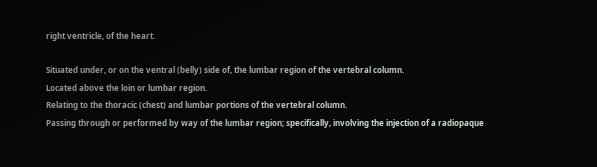right ventricle, of the heart.

Situated under, or on the ventral (belly) side of, the lumbar region of the vertebral column.
Located above the loin or lumbar region.
Relating to the thoracic (chest) and lumbar portions of the vertebral column.
Passing through or performed by way of the lumbar region; specifically, involving the injection of a radiopaque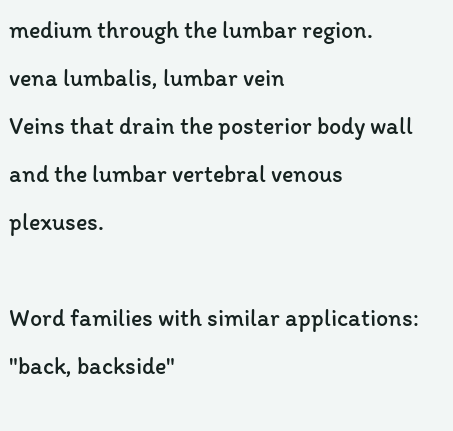medium through the lumbar region.
vena lumbalis, lumbar vein
Veins that drain the posterior body wall and the lumbar vertebral venous plexuses.

Word families with similar applications: "back, backside"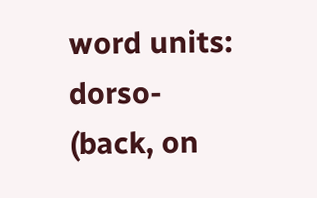word units: dorso- (back, on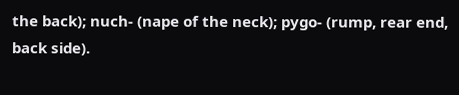the back); nuch- (nape of the neck); pygo- (rump, rear end, back side).